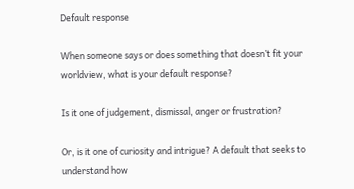Default response

When someone says or does something that doesn’t fit your worldview, what is your default response?

Is it one of judgement, dismissal, anger or frustration?

Or, is it one of curiosity and intrigue? A default that seeks to understand how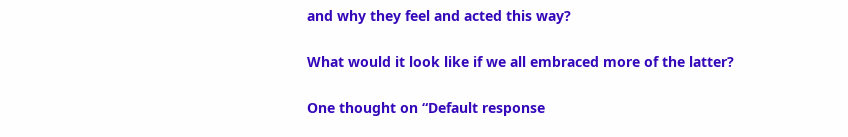and why they feel and acted this way?

What would it look like if we all embraced more of the latter?

One thought on “Default response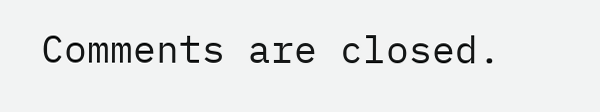Comments are closed.